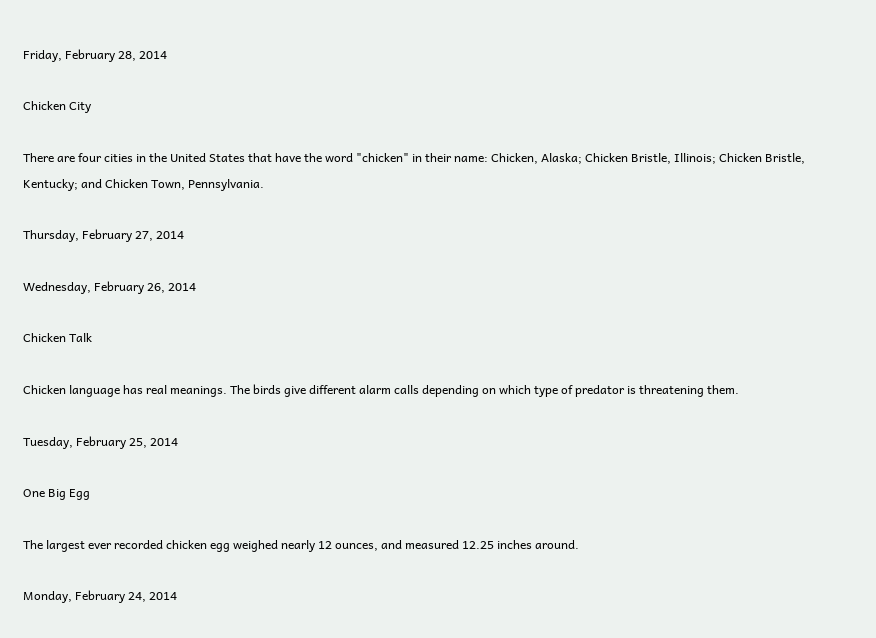Friday, February 28, 2014

Chicken City

There are four cities in the United States that have the word "chicken" in their name: Chicken, Alaska; Chicken Bristle, Illinois; Chicken Bristle, Kentucky; and Chicken Town, Pennsylvania.

Thursday, February 27, 2014

Wednesday, February 26, 2014

Chicken Talk

Chicken language has real meanings. The birds give different alarm calls depending on which type of predator is threatening them.

Tuesday, February 25, 2014

One Big Egg

The largest ever recorded chicken egg weighed nearly 12 ounces, and measured 12.25 inches around.

Monday, February 24, 2014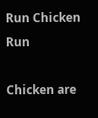Run Chicken Run

Chicken are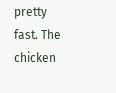pretty fast. The chicken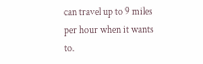can travel up to 9 miles per hour when it wants to.